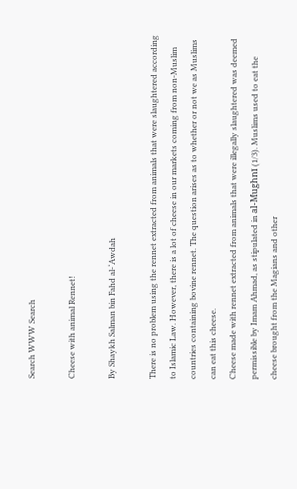Search WWW Search

Cheese with animal Rennet!

By Shaykh Salman bin Fahd al-‘Awdah

There is no problem using the rennet extracted from animals that were slaughtered according to Islamic Law. However, there is a lot of cheese in our markets coming from non-Muslim countries containing bovine rennet. The question arises as to whether or not we as Muslims can eat this cheese.
Cheese made with rennet extracted from animals that were illegally slaughtered was deemed permissible by Imam Ahmad, as stipulated in al-Mughnī (1/3). Muslims used to eat the cheese brought from the Magians and other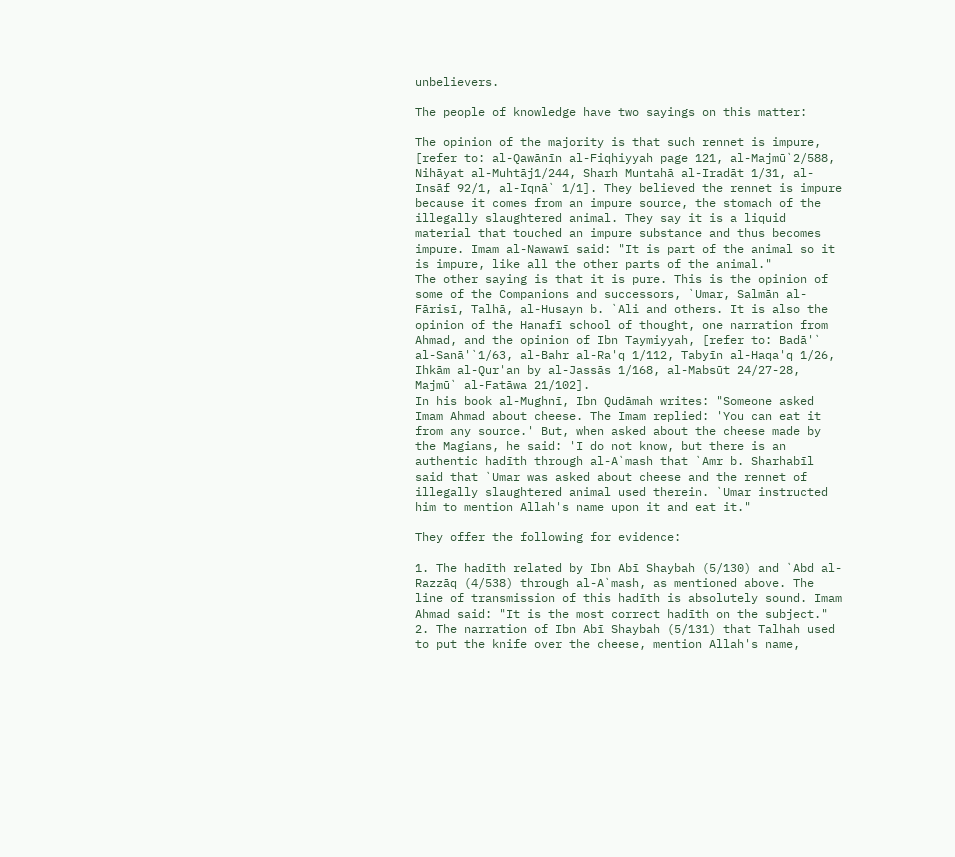unbelievers.

The people of knowledge have two sayings on this matter:

The opinion of the majority is that such rennet is impure, [refer to: al-Qawānīn al-Fiqhiyyah page 121, al-Majmū`2/588, Nihāyat al-Muhtāj1/244, Sharh Muntahā al-Iradāt 1/31, al-Insāf 92/1, al-Iqnā` 1/1]. They believed the rennet is impure because it comes from an impure source, the stomach of the illegally slaughtered animal. They say it is a liquid material that touched an impure substance and thus becomes impure. Imam al-Nawawī said: "It is part of the animal so it is impure, like all the other parts of the animal."
The other saying is that it is pure. This is the opinion of some of the Companions and successors, `Umar, Salmān al-Fārisī, Talhā, al-Husayn b. `Ali and others. It is also the opinion of the Hanafī school of thought, one narration from Ahmad, and the opinion of Ibn Taymiyyah, [refer to: Badā'` al-Sanā'`1/63, al-Bahr al-Ra'q 1/112, Tabyīn al-Haqa'q 1/26, Ihkām al-Qur'an by al-Jassās 1/168, al-Mabsūt 24/27-28, Majmū` al-Fatāwa 21/102].
In his book al-Mughnī, Ibn Qudāmah writes: "Someone asked Imam Ahmad about cheese. The Imam replied: 'You can eat it from any source.' But, when asked about the cheese made by the Magians, he said: 'I do not know, but there is an authentic hadīth through al-A`mash that `Amr b. Sharhabīl said that `Umar was asked about cheese and the rennet of illegally slaughtered animal used therein. `Umar instructed him to mention Allah's name upon it and eat it."

They offer the following for evidence:

1. The hadīth related by Ibn Abī Shaybah (5/130) and `Abd al-Razzāq (4/538) through al-A`mash, as mentioned above. The line of transmission of this hadīth is absolutely sound. Imam Ahmad said: "It is the most correct hadīth on the subject."
2. The narration of Ibn Abī Shaybah (5/131) that Talhah used to put the knife over the cheese, mention Allah's name,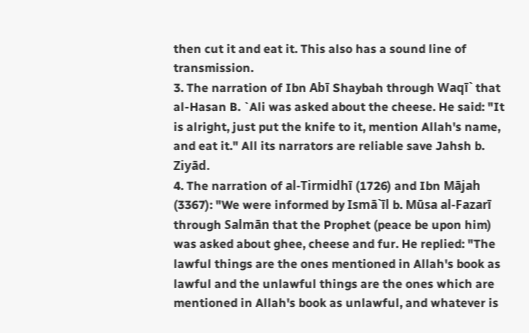then cut it and eat it. This also has a sound line of transmission.
3. The narration of Ibn Abī Shaybah through Waqī` that al-Hasan B. `Ali was asked about the cheese. He said: "It is alright, just put the knife to it, mention Allah's name, and eat it." All its narrators are reliable save Jahsh b. Ziyād.
4. The narration of al-Tirmidhī (1726) and Ibn Mājah (3367): "We were informed by Ismā`īl b. Mūsa al-Fazarī through Salmān that the Prophet (peace be upon him) was asked about ghee, cheese and fur. He replied: "The lawful things are the ones mentioned in Allah's book as lawful and the unlawful things are the ones which are mentioned in Allah's book as unlawful, and whatever is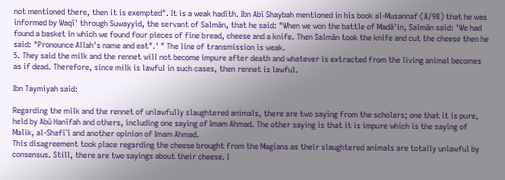not mentioned there, then it is exempted". It is a weak hadīth. Ibn Abī Shaybah mentioned in his book al-Musannaf (8/98) that he was informed by Waqī' through Suwayyid, the servant of Salmān, that he said: "When we won the battle of Madā'in, Salmān said: 'We had found a basket in which we found four pieces of fine bread, cheese and a knife. Then Salmān took the knife and cut the cheese then he said: "Pronounce Allah's name and eat".' " The line of transmission is weak.
5. They said the milk and the rennet will not become impure after death and whatever is extracted from the living animal becomes as if dead. Therefore, since milk is lawful in such cases, then rennet is lawful.

Ibn Taymiyah said:

Regarding the milk and the rennet of unlawfully slaughtered animals, there are two saying from the scholars; one that it is pure, held by Abū Hanīfah and others, including one saying of Imam Ahmad. The other saying is that it is impure which is the saying of Malik, al-Shafi`ī and another opinion of Imam Ahmad.
This disagreement took place regarding the cheese brought from the Magians as their slaughtered animals are totally unlawful by consensus. Still, there are two sayings about their cheese. I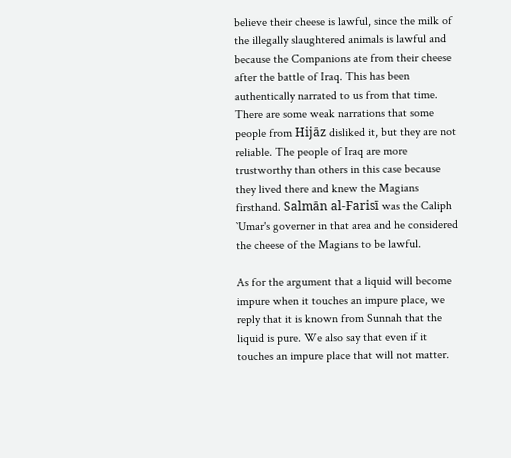believe their cheese is lawful, since the milk of the illegally slaughtered animals is lawful and because the Companions ate from their cheese after the battle of Iraq. This has been authentically narrated to us from that time.
There are some weak narrations that some people from Hijāz disliked it, but they are not reliable. The people of Iraq are more trustworthy than others in this case because they lived there and knew the Magians firsthand. Salmān al-Farisī was the Caliph `Umar's governer in that area and he considered the cheese of the Magians to be lawful.

As for the argument that a liquid will become impure when it touches an impure place, we reply that it is known from Sunnah that the liquid is pure. We also say that even if it touches an impure place that will not matter.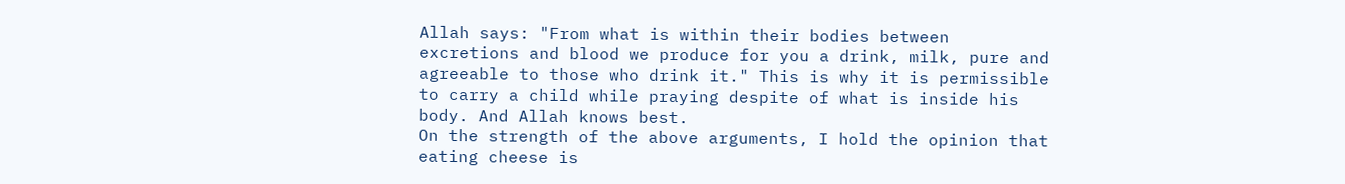Allah says: "From what is within their bodies between excretions and blood we produce for you a drink, milk, pure and agreeable to those who drink it." This is why it is permissible to carry a child while praying despite of what is inside his body. And Allah knows best.
On the strength of the above arguments, I hold the opinion that eating cheese is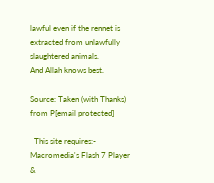lawful even if the rennet is extracted from unlawfully slaughtered animals.
And Allah knows best.

Source: Taken (with Thanks) from P[email protected]

  This site requires:- Macromedia's Flash 7 Player &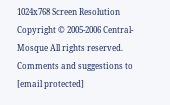1024x768 Screen Resolution
Copyright © 2005-2006 Central-Mosque All rights reserved. Comments and suggestions to [email protected]